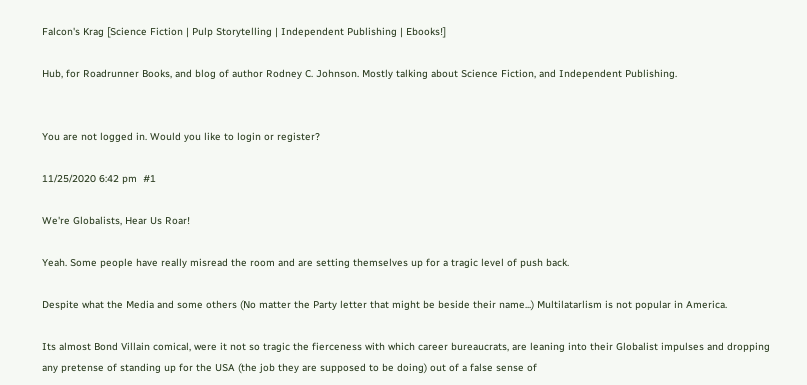Falcon's Krag [Science Fiction | Pulp Storytelling | Independent Publishing | Ebooks!]

Hub, for Roadrunner Books, and blog of author Rodney C. Johnson. Mostly talking about Science Fiction, and Independent Publishing.


You are not logged in. Would you like to login or register?

11/25/2020 6:42 pm  #1

We're Globalists, Hear Us Roar!

Yeah. Some people have really misread the room and are setting themselves up for a tragic level of push back.

Despite what the Media and some others (No matter the Party letter that might be beside their name...) Multilatarlism is not popular in America.

Its almost Bond Villain comical, were it not so tragic the fierceness with which career bureaucrats, are leaning into their Globalist impulses and dropping any pretense of standing up for the USA (the job they are supposed to be doing) out of a false sense of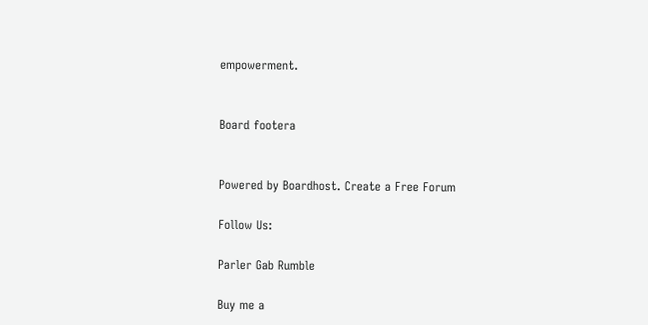empowerment.


Board footera


Powered by Boardhost. Create a Free Forum

Follow Us:

Parler Gab Rumble

Buy me a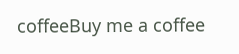coffeeBuy me a coffee